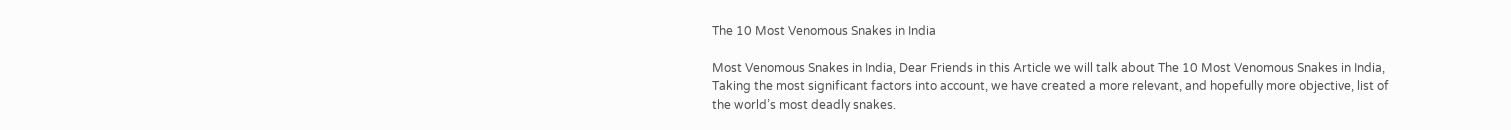The 10 Most Venomous Snakes in India

Most Venomous Snakes in India, Dear Friends in this Article we will talk about The 10 Most Venomous Snakes in India, Taking the most significant factors into account, we have created a more relevant, and hopefully more objective, list of the world’s most deadly snakes.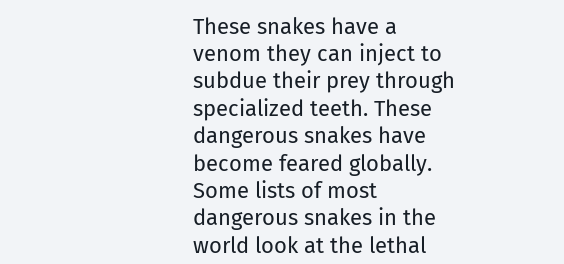These snakes have a venom they can inject to subdue their prey through specialized teeth. These dangerous snakes have become feared globally. Some lists of most dangerous snakes in the world look at the lethal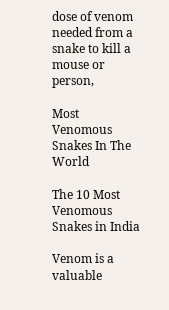dose of venom needed from a snake to kill a mouse or person,

Most Venomous Snakes In The World

The 10 Most Venomous Snakes in India

Venom is a valuable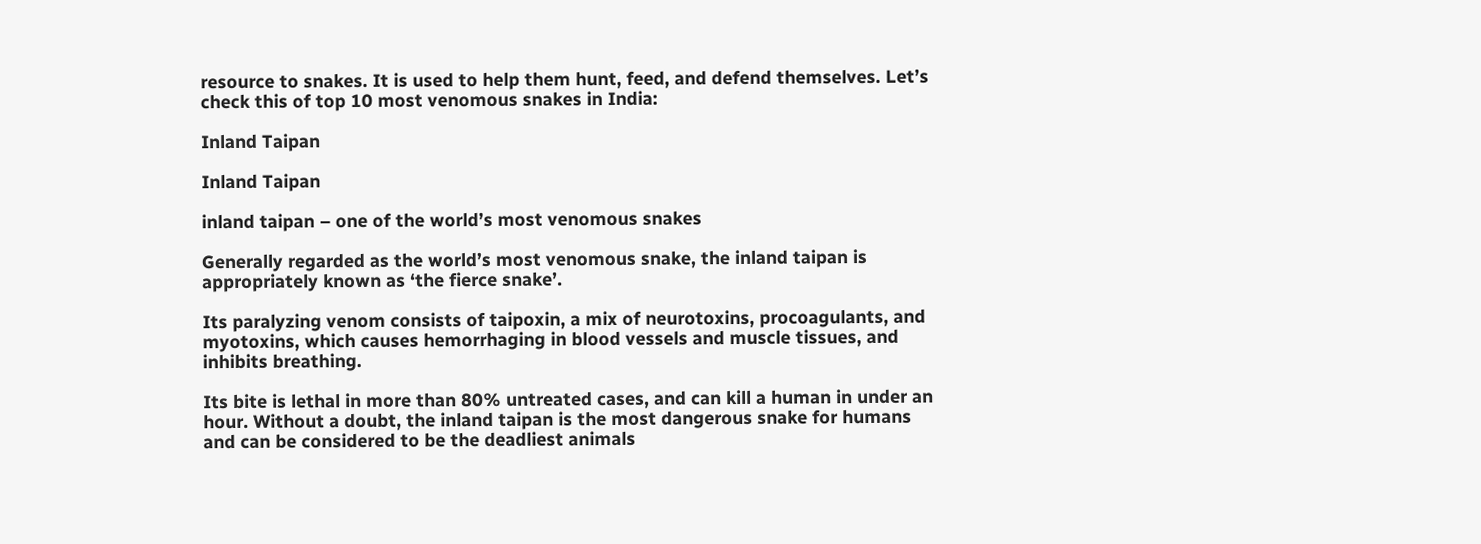resource to snakes. It is used to help them hunt, feed, and defend themselves. Let’s check this of top 10 most venomous snakes in India:

Inland Taipan

Inland Taipan

inland taipan – one of the world’s most venomous snakes

Generally regarded as the world’s most venomous snake, the inland taipan is appropriately known as ‘the fierce snake’.

Its paralyzing venom consists of taipoxin, a mix of neurotoxins, procoagulants, and myotoxins, which causes hemorrhaging in blood vessels and muscle tissues, and inhibits breathing.

Its bite is lethal in more than 80% untreated cases, and can kill a human in under an hour. Without a doubt, the inland taipan is the most dangerous snake for humans and can be considered to be the deadliest animals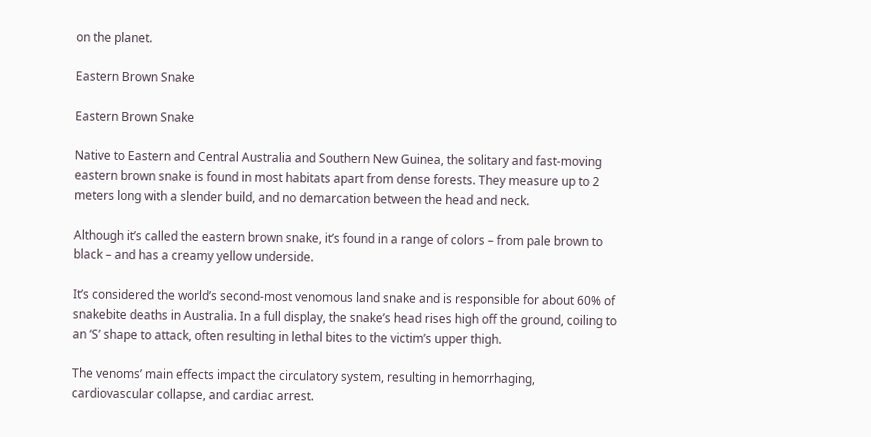on the planet.

Eastern Brown Snake

Eastern Brown Snake

Native to Eastern and Central Australia and Southern New Guinea, the solitary and fast-moving eastern brown snake is found in most habitats apart from dense forests. They measure up to 2 meters long with a slender build, and no demarcation between the head and neck.

Although it’s called the eastern brown snake, it’s found in a range of colors – from pale brown to black – and has a creamy yellow underside.

It’s considered the world’s second-most venomous land snake and is responsible for about 60% of snakebite deaths in Australia. In a full display, the snake’s head rises high off the ground, coiling to an ‘S’ shape to attack, often resulting in lethal bites to the victim’s upper thigh.

The venoms’ main effects impact the circulatory system, resulting in hemorrhaging, cardiovascular collapse, and cardiac arrest.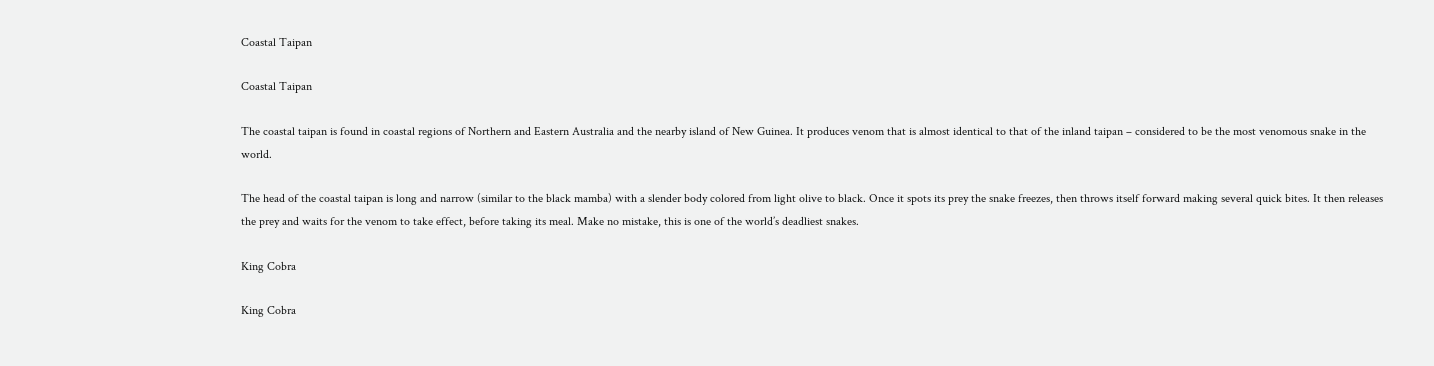Coastal Taipan

Coastal Taipan

The coastal taipan is found in coastal regions of Northern and Eastern Australia and the nearby island of New Guinea. It produces venom that is almost identical to that of the inland taipan – considered to be the most venomous snake in the world.

The head of the coastal taipan is long and narrow (similar to the black mamba) with a slender body colored from light olive to black. Once it spots its prey the snake freezes, then throws itself forward making several quick bites. It then releases the prey and waits for the venom to take effect, before taking its meal. Make no mistake, this is one of the world’s deadliest snakes.

King Cobra

King Cobra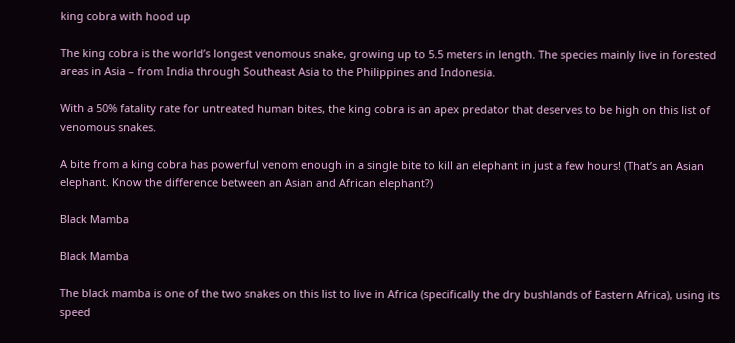king cobra with hood up

The king cobra is the world’s longest venomous snake, growing up to 5.5 meters in length. The species mainly live in forested areas in Asia – from India through Southeast Asia to the Philippines and Indonesia.

With a 50% fatality rate for untreated human bites, the king cobra is an apex predator that deserves to be high on this list of venomous snakes.

A bite from a king cobra has powerful venom enough in a single bite to kill an elephant in just a few hours! (That’s an Asian elephant. Know the difference between an Asian and African elephant?)

Black Mamba

Black Mamba

The black mamba is one of the two snakes on this list to live in Africa (specifically the dry bushlands of Eastern Africa), using its speed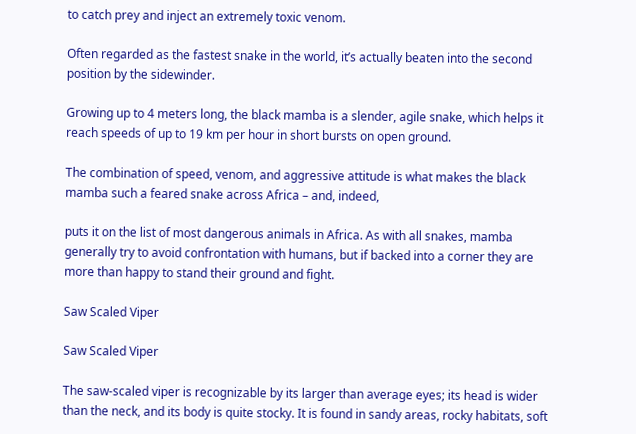to catch prey and inject an extremely toxic venom.

Often regarded as the fastest snake in the world, it’s actually beaten into the second position by the sidewinder.

Growing up to 4 meters long, the black mamba is a slender, agile snake, which helps it reach speeds of up to 19 km per hour in short bursts on open ground.

The combination of speed, venom, and aggressive attitude is what makes the black mamba such a feared snake across Africa – and, indeed,

puts it on the list of most dangerous animals in Africa. As with all snakes, mamba generally try to avoid confrontation with humans, but if backed into a corner they are more than happy to stand their ground and fight.

Saw Scaled Viper

Saw Scaled Viper

The saw-scaled viper is recognizable by its larger than average eyes; its head is wider than the neck, and its body is quite stocky. It is found in sandy areas, rocky habitats, soft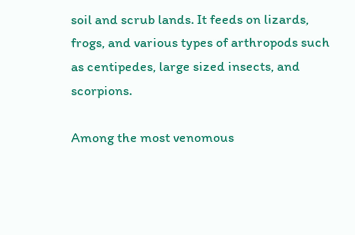soil and scrub lands. It feeds on lizards, frogs, and various types of arthropods such as centipedes, large sized insects, and scorpions.

Among the most venomous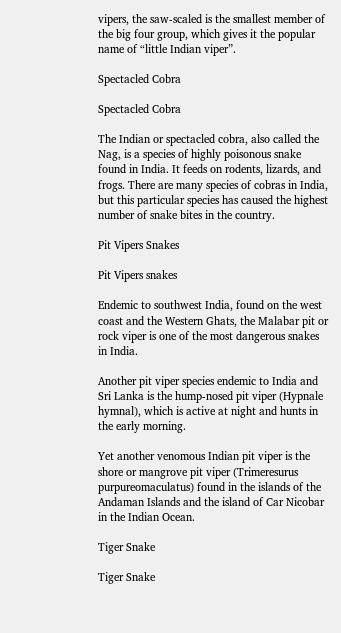vipers, the saw-scaled is the smallest member of the big four group, which gives it the popular name of “little Indian viper”.

Spectacled Cobra

Spectacled Cobra

The Indian or spectacled cobra, also called the Nag, is a species of highly poisonous snake found in India. It feeds on rodents, lizards, and frogs. There are many species of cobras in India, but this particular species has caused the highest number of snake bites in the country.

Pit Vipers Snakes

Pit Vipers snakes

Endemic to southwest India, found on the west coast and the Western Ghats, the Malabar pit or rock viper is one of the most dangerous snakes in India.

Another pit viper species endemic to India and Sri Lanka is the hump-nosed pit viper (Hypnale hymnal), which is active at night and hunts in the early morning.

Yet another venomous Indian pit viper is the shore or mangrove pit viper (Trimeresurus purpureomaculatus) found in the islands of the Andaman Islands and the island of Car Nicobar in the Indian Ocean.

Tiger Snake

Tiger Snake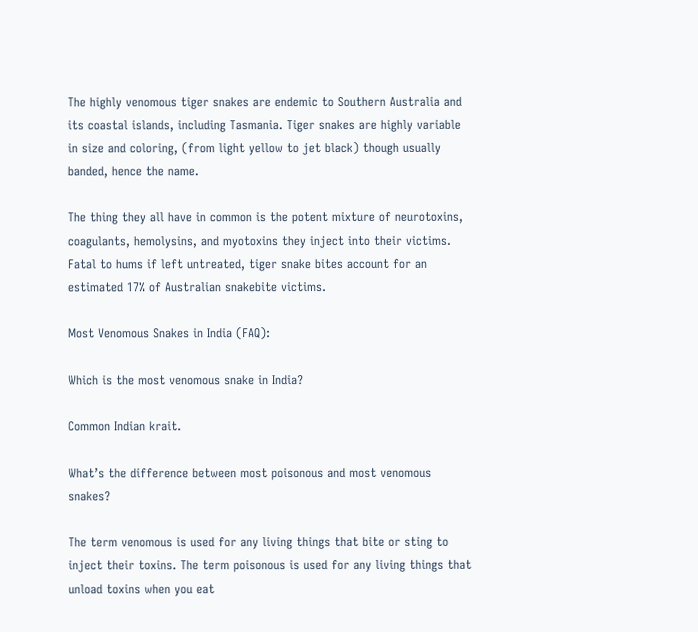The highly venomous tiger snakes are endemic to Southern Australia and its coastal islands, including Tasmania. Tiger snakes are highly variable in size and coloring, (from light yellow to jet black) though usually banded, hence the name.

The thing they all have in common is the potent mixture of neurotoxins, coagulants, hemolysins, and myotoxins they inject into their victims. Fatal to hums if left untreated, tiger snake bites account for an estimated 17% of Australian snakebite victims.

Most Venomous Snakes in India (FAQ):

Which is the most venomous snake in India?

Common Indian krait.

What’s the difference between most poisonous and most venomous snakes?

The term venomous is used for any living things that bite or sting to inject their toxins. The term poisonous is used for any living things that unload toxins when you eat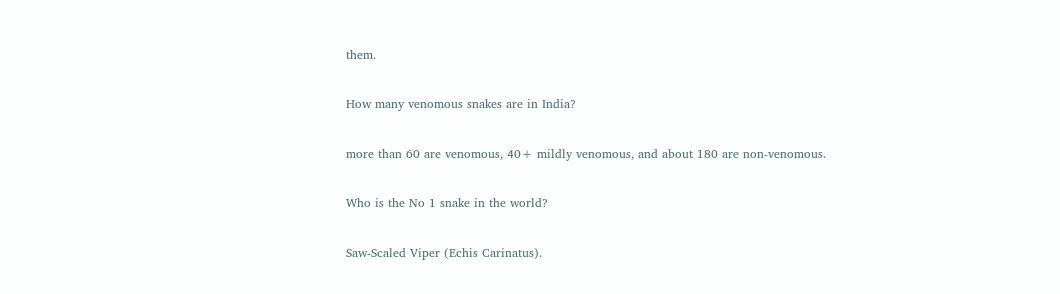them.

How many venomous snakes are in India?

more than 60 are venomous, 40+ mildly venomous, and about 180 are non-venomous.

Who is the No 1 snake in the world?

Saw-Scaled Viper (Echis Carinatus).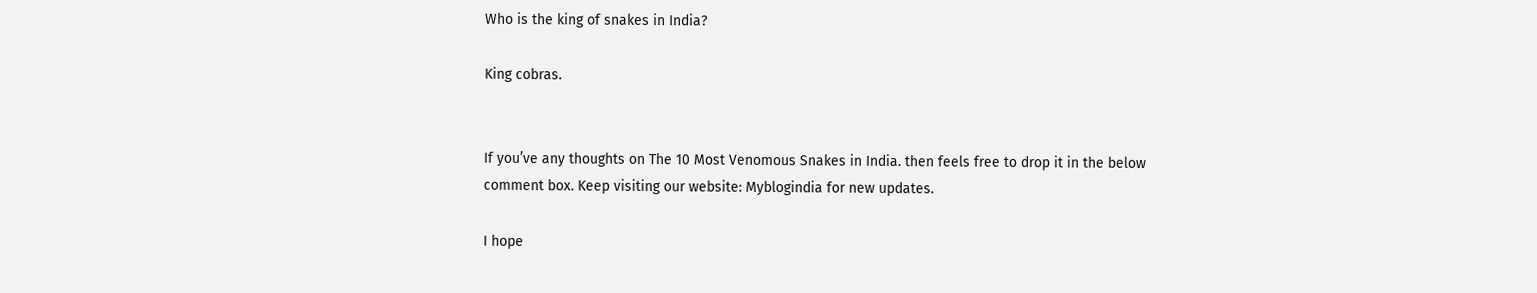Who is the king of snakes in India?

King cobras.


If you’ve any thoughts on The 10 Most Venomous Snakes in India. then feels free to drop it in the below comment box. Keep visiting our website: Myblogindia for new updates.

I hope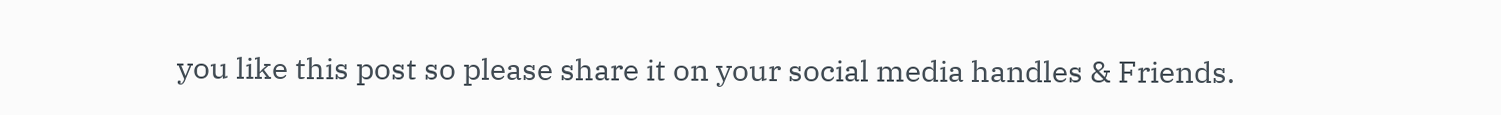you like this post so please share it on your social media handles & Friends.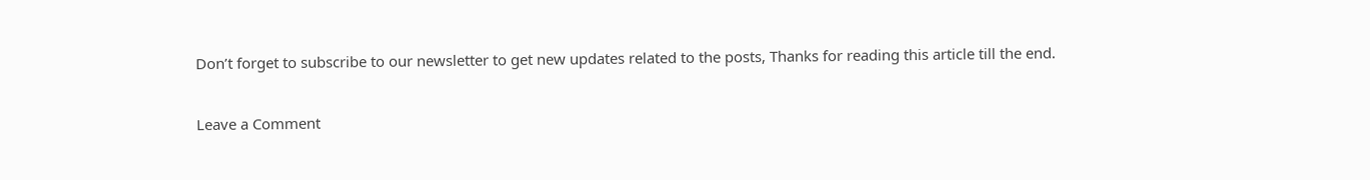Don’t forget to subscribe to our newsletter to get new updates related to the posts, Thanks for reading this article till the end.

Leave a Comment